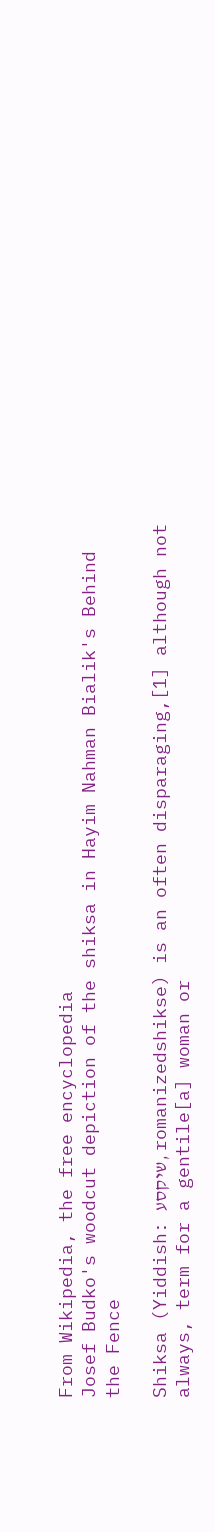From Wikipedia, the free encyclopedia
Josef Budko's woodcut depiction of the shiksa in Hayim Nahman Bialik's Behind the Fence

Shiksa (Yiddish: שיקסע, romanizedshikse) is an often disparaging,[1] although not always, term for a gentile[a] woman or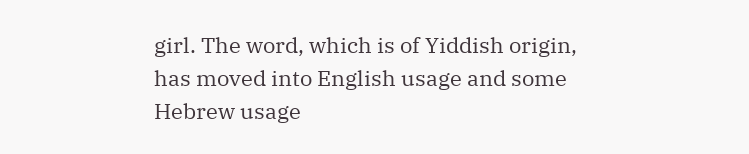girl. The word, which is of Yiddish origin, has moved into English usage and some Hebrew usage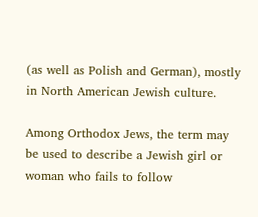(as well as Polish and German), mostly in North American Jewish culture.

Among Orthodox Jews, the term may be used to describe a Jewish girl or woman who fails to follow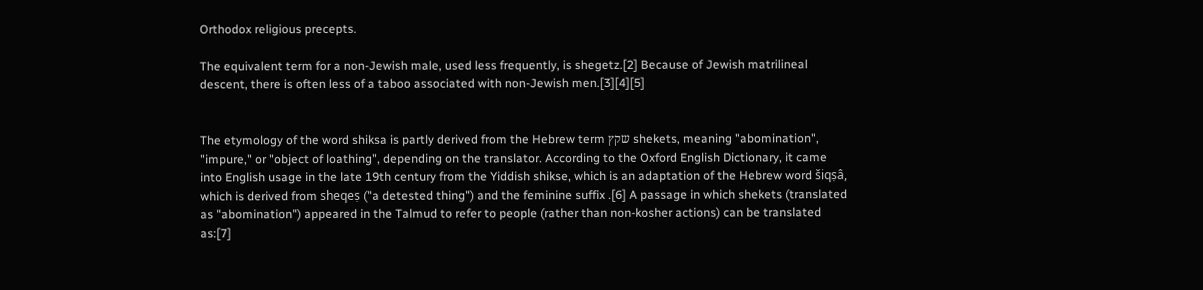Orthodox religious precepts.

The equivalent term for a non-Jewish male, used less frequently, is shegetz.[2] Because of Jewish matrilineal descent, there is often less of a taboo associated with non-Jewish men.[3][4][5]


The etymology of the word shiksa is partly derived from the Hebrew term שקץ shekets, meaning "abomination", "impure," or "object of loathing", depending on the translator. According to the Oxford English Dictionary, it came into English usage in the late 19th century from the Yiddish shikse, which is an adaptation of the Hebrew word šiqṣâ, which is derived from sheqeṣ ("a detested thing") and the feminine suffix .[6] A passage in which shekets (translated as "abomination") appeared in the Talmud to refer to people (rather than non-kosher actions) can be translated as:[7]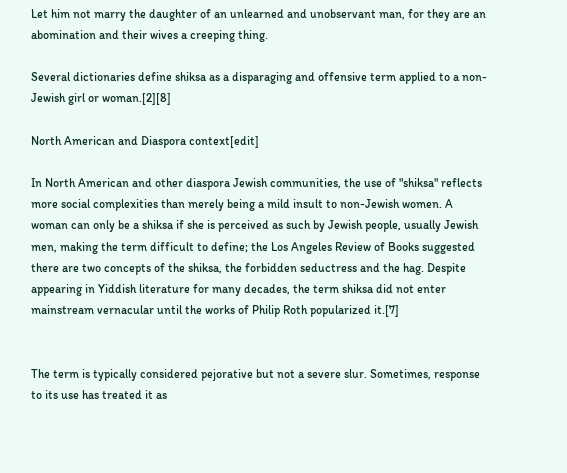Let him not marry the daughter of an unlearned and unobservant man, for they are an abomination and their wives a creeping thing.

Several dictionaries define shiksa as a disparaging and offensive term applied to a non-Jewish girl or woman.[2][8]

North American and Diaspora context[edit]

In North American and other diaspora Jewish communities, the use of "shiksa" reflects more social complexities than merely being a mild insult to non-Jewish women. A woman can only be a shiksa if she is perceived as such by Jewish people, usually Jewish men, making the term difficult to define; the Los Angeles Review of Books suggested there are two concepts of the shiksa, the forbidden seductress and the hag. Despite appearing in Yiddish literature for many decades, the term shiksa did not enter mainstream vernacular until the works of Philip Roth popularized it.[7]


The term is typically considered pejorative but not a severe slur. Sometimes, response to its use has treated it as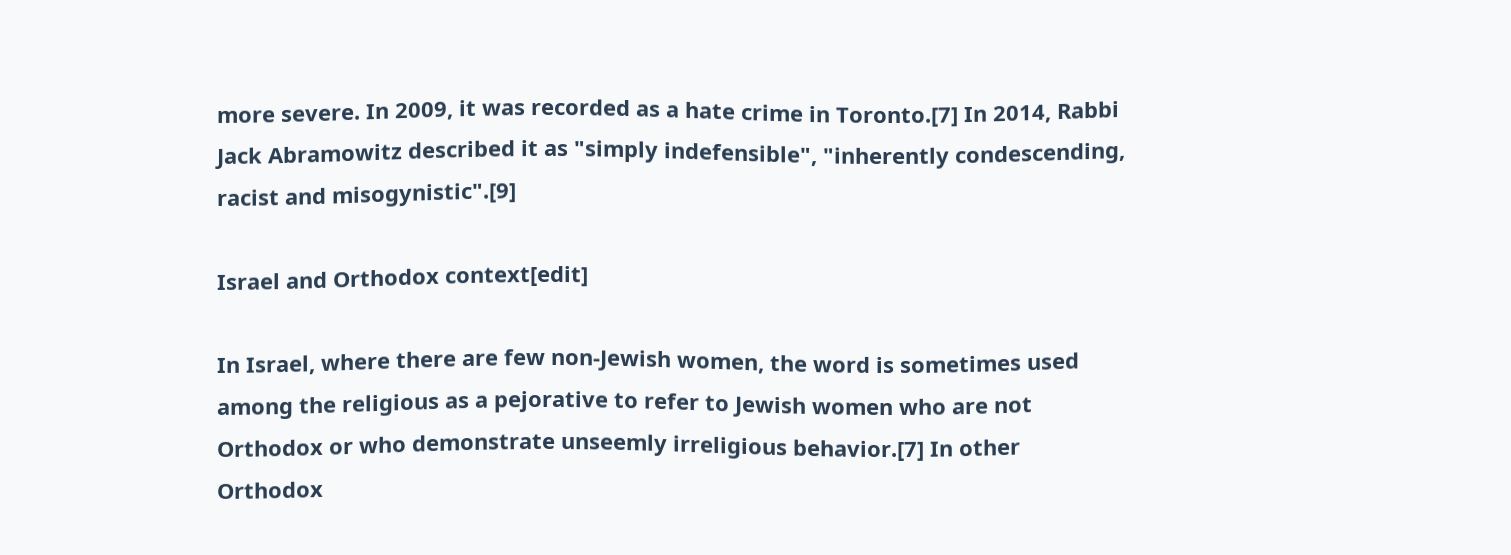more severe. In 2009, it was recorded as a hate crime in Toronto.[7] In 2014, Rabbi Jack Abramowitz described it as "simply indefensible", "inherently condescending, racist and misogynistic".[9]

Israel and Orthodox context[edit]

In Israel, where there are few non-Jewish women, the word is sometimes used among the religious as a pejorative to refer to Jewish women who are not Orthodox or who demonstrate unseemly irreligious behavior.[7] In other Orthodox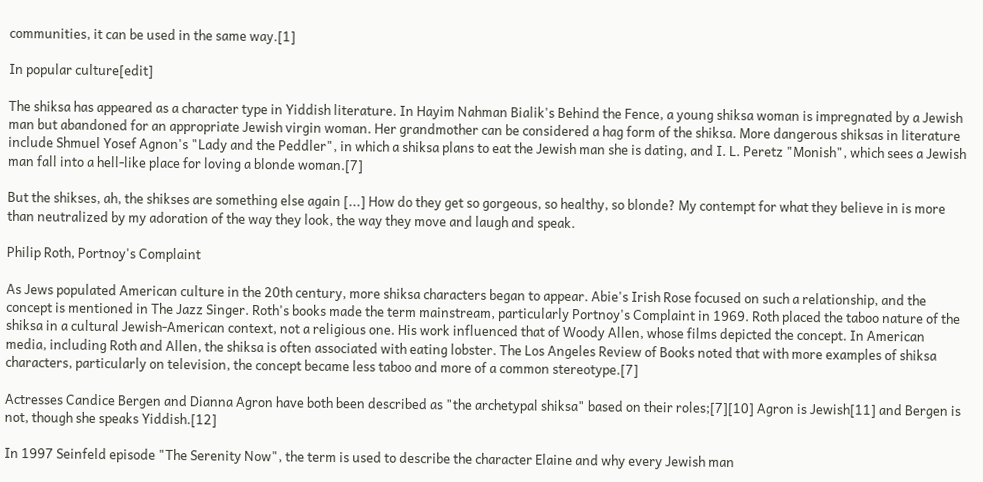communities, it can be used in the same way.[1]

In popular culture[edit]

The shiksa has appeared as a character type in Yiddish literature. In Hayim Nahman Bialik's Behind the Fence, a young shiksa woman is impregnated by a Jewish man but abandoned for an appropriate Jewish virgin woman. Her grandmother can be considered a hag form of the shiksa. More dangerous shiksas in literature include Shmuel Yosef Agnon's "Lady and the Peddler", in which a shiksa plans to eat the Jewish man she is dating, and I. L. Peretz "Monish", which sees a Jewish man fall into a hell-like place for loving a blonde woman.[7]

But the shikses, ah, the shikses are something else again [...] How do they get so gorgeous, so healthy, so blonde? My contempt for what they believe in is more than neutralized by my adoration of the way they look, the way they move and laugh and speak.

Philip Roth, Portnoy's Complaint

As Jews populated American culture in the 20th century, more shiksa characters began to appear. Abie's Irish Rose focused on such a relationship, and the concept is mentioned in The Jazz Singer. Roth's books made the term mainstream, particularly Portnoy's Complaint in 1969. Roth placed the taboo nature of the shiksa in a cultural Jewish-American context, not a religious one. His work influenced that of Woody Allen, whose films depicted the concept. In American media, including Roth and Allen, the shiksa is often associated with eating lobster. The Los Angeles Review of Books noted that with more examples of shiksa characters, particularly on television, the concept became less taboo and more of a common stereotype.[7]

Actresses Candice Bergen and Dianna Agron have both been described as "the archetypal shiksa" based on their roles;[7][10] Agron is Jewish[11] and Bergen is not, though she speaks Yiddish.[12]

In 1997 Seinfeld episode "The Serenity Now", the term is used to describe the character Elaine and why every Jewish man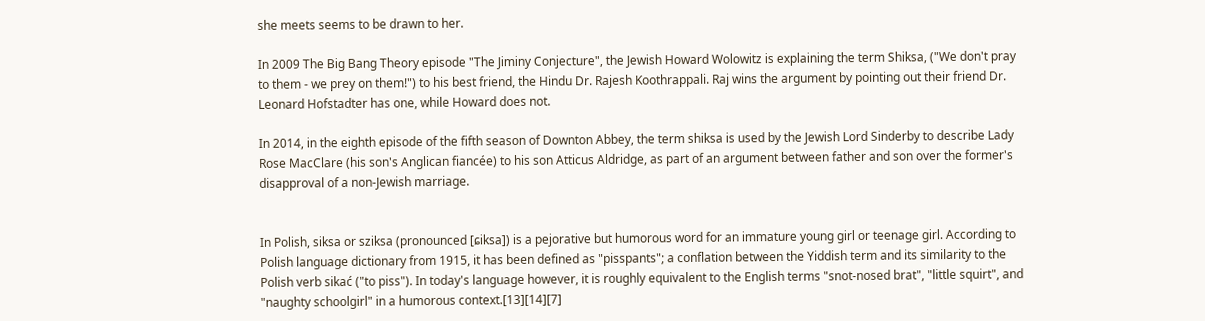she meets seems to be drawn to her.

In 2009 The Big Bang Theory episode "The Jiminy Conjecture", the Jewish Howard Wolowitz is explaining the term Shiksa, ("We don't pray to them - we prey on them!") to his best friend, the Hindu Dr. Rajesh Koothrappali. Raj wins the argument by pointing out their friend Dr. Leonard Hofstadter has one, while Howard does not.

In 2014, in the eighth episode of the fifth season of Downton Abbey, the term shiksa is used by the Jewish Lord Sinderby to describe Lady Rose MacClare (his son's Anglican fiancée) to his son Atticus Aldridge, as part of an argument between father and son over the former's disapproval of a non-Jewish marriage.


In Polish, siksa or sziksa (pronounced [ɕiksa]) is a pejorative but humorous word for an immature young girl or teenage girl. According to Polish language dictionary from 1915, it has been defined as "pisspants"; a conflation between the Yiddish term and its similarity to the Polish verb sikać ("to piss"). In today's language however, it is roughly equivalent to the English terms "snot-nosed brat", "little squirt", and "naughty schoolgirl" in a humorous context.[13][14][7]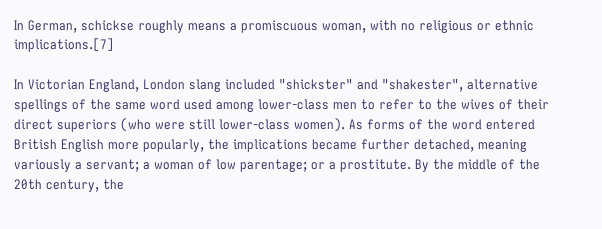In German, schickse roughly means a promiscuous woman, with no religious or ethnic implications.[7]

In Victorian England, London slang included "shickster" and "shakester", alternative spellings of the same word used among lower-class men to refer to the wives of their direct superiors (who were still lower-class women). As forms of the word entered British English more popularly, the implications became further detached, meaning variously a servant; a woman of low parentage; or a prostitute. By the middle of the 20th century, the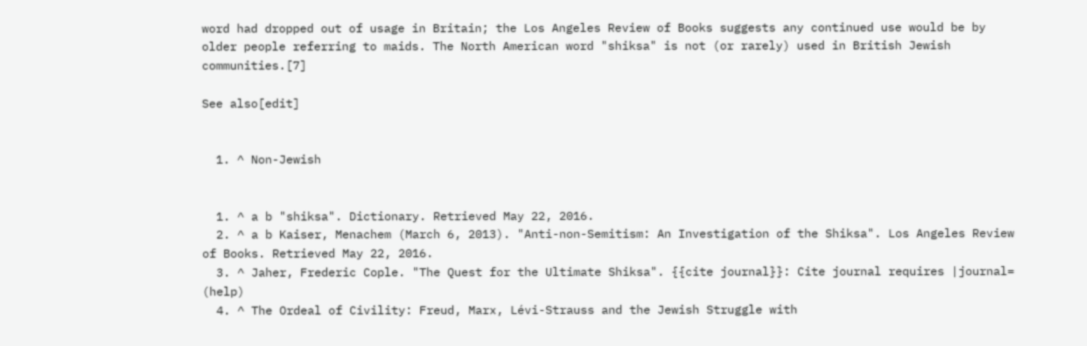word had dropped out of usage in Britain; the Los Angeles Review of Books suggests any continued use would be by older people referring to maids. The North American word "shiksa" is not (or rarely) used in British Jewish communities.[7]

See also[edit]


  1. ^ Non-Jewish


  1. ^ a b "shiksa". Dictionary. Retrieved May 22, 2016.
  2. ^ a b Kaiser, Menachem (March 6, 2013). "Anti-non-Semitism: An Investigation of the Shiksa". Los Angeles Review of Books. Retrieved May 22, 2016.
  3. ^ Jaher, Frederic Cople. "The Quest for the Ultimate Shiksa". {{cite journal}}: Cite journal requires |journal= (help)
  4. ^ The Ordeal of Civility: Freud, Marx, Lévi-Strauss and the Jewish Struggle with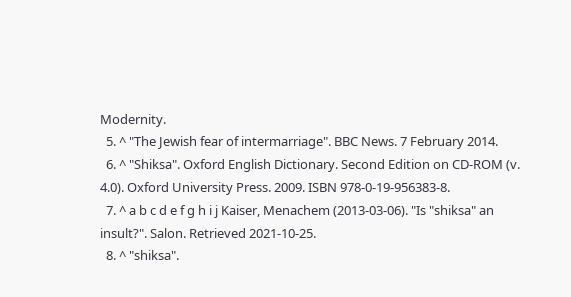Modernity.
  5. ^ "The Jewish fear of intermarriage". BBC News. 7 February 2014.
  6. ^ "Shiksa". Oxford English Dictionary. Second Edition on CD-ROM (v. 4.0). Oxford University Press. 2009. ISBN 978-0-19-956383-8.
  7. ^ a b c d e f g h i j Kaiser, Menachem (2013-03-06). "Is "shiksa" an insult?". Salon. Retrieved 2021-10-25.
  8. ^ "shiksa".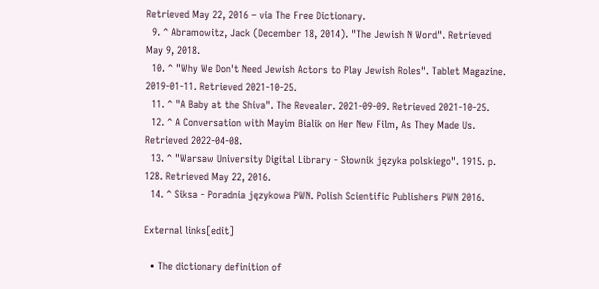Retrieved May 22, 2016 – via The Free Dictionary.
  9. ^ Abramowitz, Jack (December 18, 2014). "The Jewish N Word". Retrieved May 9, 2018.
  10. ^ "Why We Don't Need Jewish Actors to Play Jewish Roles". Tablet Magazine. 2019-01-11. Retrieved 2021-10-25.
  11. ^ "A Baby at the Shiva". The Revealer. 2021-09-09. Retrieved 2021-10-25.
  12. ^ A Conversation with Mayim Bialik on Her New Film, As They Made Us. Retrieved 2022-04-08.
  13. ^ "Warsaw University Digital Library - Słownik języka polskiego". 1915. p. 128. Retrieved May 22, 2016.
  14. ^ Siksa - Poradnia językowa PWN. Polish Scientific Publishers PWN 2016.

External links[edit]

  • The dictionary definition of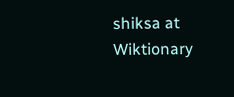shiksa at Wiktionary